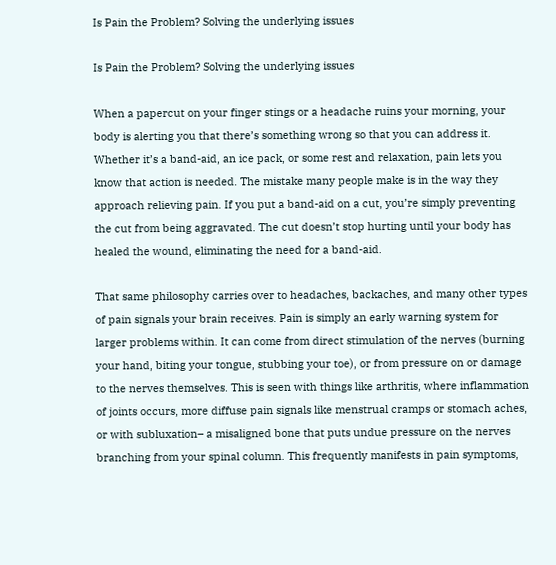Is Pain the Problem? Solving the underlying issues

Is Pain the Problem? Solving the underlying issues

When a papercut on your finger stings or a headache ruins your morning, your body is alerting you that there’s something wrong so that you can address it. Whether it’s a band-aid, an ice pack, or some rest and relaxation, pain lets you know that action is needed. The mistake many people make is in the way they approach relieving pain. If you put a band-aid on a cut, you’re simply preventing the cut from being aggravated. The cut doesn’t stop hurting until your body has healed the wound, eliminating the need for a band-aid.

That same philosophy carries over to headaches, backaches, and many other types of pain signals your brain receives. Pain is simply an early warning system for larger problems within. It can come from direct stimulation of the nerves (burning your hand, biting your tongue, stubbing your toe), or from pressure on or damage to the nerves themselves. This is seen with things like arthritis, where inflammation of joints occurs, more diffuse pain signals like menstrual cramps or stomach aches, or with subluxation– a misaligned bone that puts undue pressure on the nerves branching from your spinal column. This frequently manifests in pain symptoms,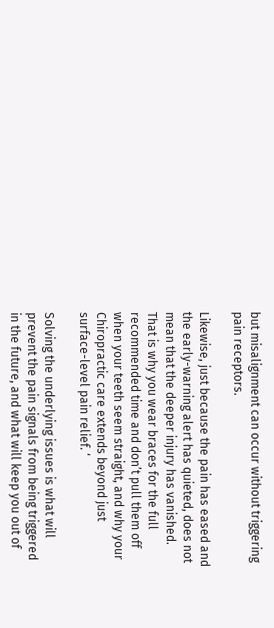but misalignment can occur without triggering pain receptors.

Likewise, just because the pain has eased and the early-warning alert has quieted, does not mean that the deeper injury has vanished. That is why you wear braces for the full recommended time and don’t pull them off when your teeth seem straight, and why your Chiropractic care extends beyond just surface-level pain relief. ‘

Solving the underlying issues is what will prevent the pain signals from being triggered in the future, and what will keep you out of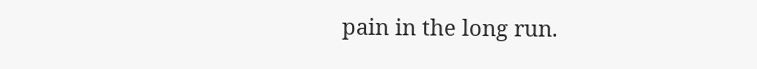pain in the long run.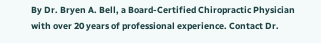By Dr. Bryen A. Bell, a Board-Certified Chiropractic Physician with over 20 years of professional experience. Contact Dr.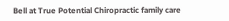Bell at True Potential Chiropractic family care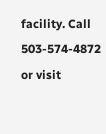facility. Call 503-574-4872 or visit